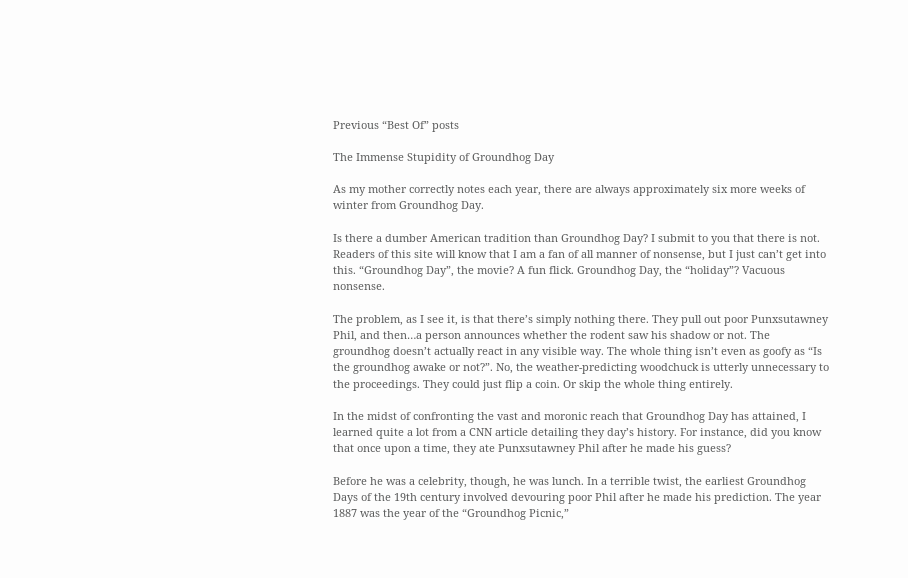Previous “Best Of” posts

The Immense Stupidity of Groundhog Day

As my mother correctly notes each year, there are always approximately six more weeks of winter from Groundhog Day.

Is there a dumber American tradition than Groundhog Day? I submit to you that there is not. Readers of this site will know that I am a fan of all manner of nonsense, but I just can’t get into this. “Groundhog Day”, the movie? A fun flick. Groundhog Day, the “holiday”? Vacuous nonsense.

The problem, as I see it, is that there’s simply nothing there. They pull out poor Punxsutawney Phil, and then…a person announces whether the rodent saw his shadow or not. The groundhog doesn’t actually react in any visible way. The whole thing isn’t even as goofy as “Is the groundhog awake or not?”. No, the weather-predicting woodchuck is utterly unnecessary to the proceedings. They could just flip a coin. Or skip the whole thing entirely.

In the midst of confronting the vast and moronic reach that Groundhog Day has attained, I learned quite a lot from a CNN article detailing they day’s history. For instance, did you know that once upon a time, they ate Punxsutawney Phil after he made his guess?

Before he was a celebrity, though, he was lunch. In a terrible twist, the earliest Groundhog Days of the 19th century involved devouring poor Phil after he made his prediction. The year 1887 was the year of the “Groundhog Picnic,”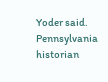Yoder said. Pennsylvania historian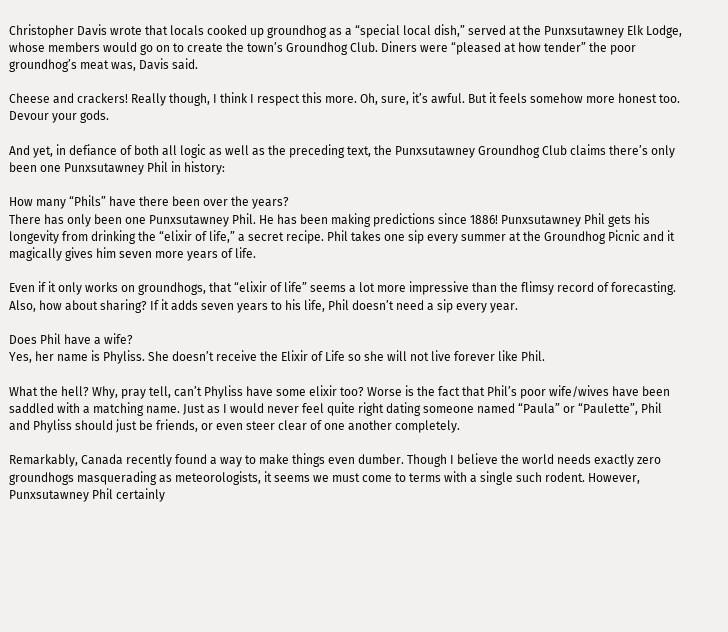Christopher Davis wrote that locals cooked up groundhog as a “special local dish,” served at the Punxsutawney Elk Lodge, whose members would go on to create the town’s Groundhog Club. Diners were “pleased at how tender” the poor groundhog’s meat was, Davis said.

Cheese and crackers! Really though, I think I respect this more. Oh, sure, it’s awful. But it feels somehow more honest too. Devour your gods.

And yet, in defiance of both all logic as well as the preceding text, the Punxsutawney Groundhog Club claims there’s only been one Punxsutawney Phil in history:

How many “Phils” have there been over the years?
There has only been one Punxsutawney Phil. He has been making predictions since 1886! Punxsutawney Phil gets his longevity from drinking the “elixir of life,” a secret recipe. Phil takes one sip every summer at the Groundhog Picnic and it magically gives him seven more years of life.

Even if it only works on groundhogs, that “elixir of life” seems a lot more impressive than the flimsy record of forecasting. Also, how about sharing? If it adds seven years to his life, Phil doesn’t need a sip every year.

Does Phil have a wife?
Yes, her name is Phyliss. She doesn’t receive the Elixir of Life so she will not live forever like Phil.

What the hell? Why, pray tell, can’t Phyliss have some elixir too? Worse is the fact that Phil’s poor wife/wives have been saddled with a matching name. Just as I would never feel quite right dating someone named “Paula” or “Paulette”, Phil and Phyliss should just be friends, or even steer clear of one another completely.

Remarkably, Canada recently found a way to make things even dumber. Though I believe the world needs exactly zero groundhogs masquerading as meteorologists, it seems we must come to terms with a single such rodent. However, Punxsutawney Phil certainly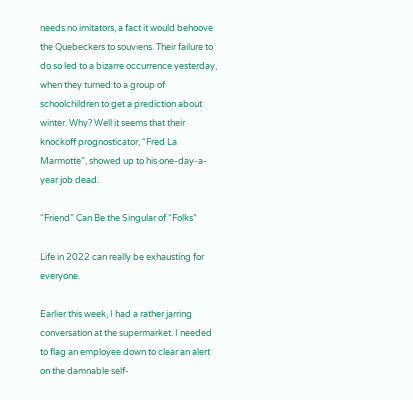needs no imitators, a fact it would behoove the Quebeckers to souviens. Their failure to do so led to a bizarre occurrence yesterday, when they turned to a group of schoolchildren to get a prediction about winter. Why? Well it seems that their knockoff prognosticator, “Fred La Marmotte”, showed up to his one-day-a-year job dead.

“Friend” Can Be the Singular of “Folks”

Life in 2022 can really be exhausting for everyone.

Earlier this week, I had a rather jarring conversation at the supermarket. I needed to flag an employee down to clear an alert on the damnable self-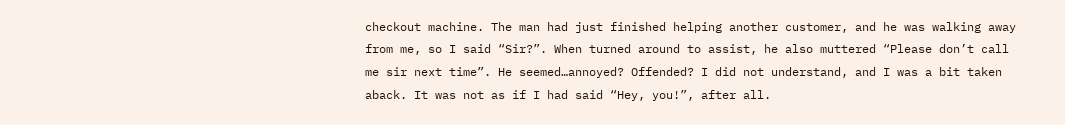checkout machine. The man had just finished helping another customer, and he was walking away from me, so I said “Sir?”. When turned around to assist, he also muttered “Please don’t call me sir next time”. He seemed…annoyed? Offended? I did not understand, and I was a bit taken aback. It was not as if I had said “Hey, you!”, after all.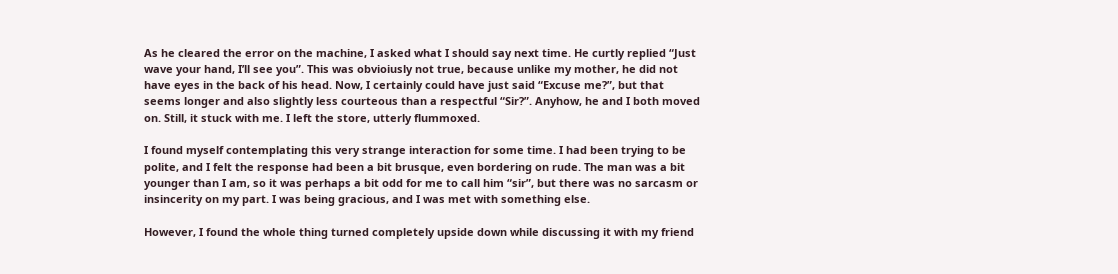As he cleared the error on the machine, I asked what I should say next time. He curtly replied “Just wave your hand, I’ll see you”. This was obvioiusly not true, because unlike my mother, he did not have eyes in the back of his head. Now, I certainly could have just said “Excuse me?”, but that seems longer and also slightly less courteous than a respectful “Sir?”. Anyhow, he and I both moved on. Still, it stuck with me. I left the store, utterly flummoxed.

I found myself contemplating this very strange interaction for some time. I had been trying to be polite, and I felt the response had been a bit brusque, even bordering on rude. The man was a bit younger than I am, so it was perhaps a bit odd for me to call him “sir”, but there was no sarcasm or insincerity on my part. I was being gracious, and I was met with something else.

However, I found the whole thing turned completely upside down while discussing it with my friend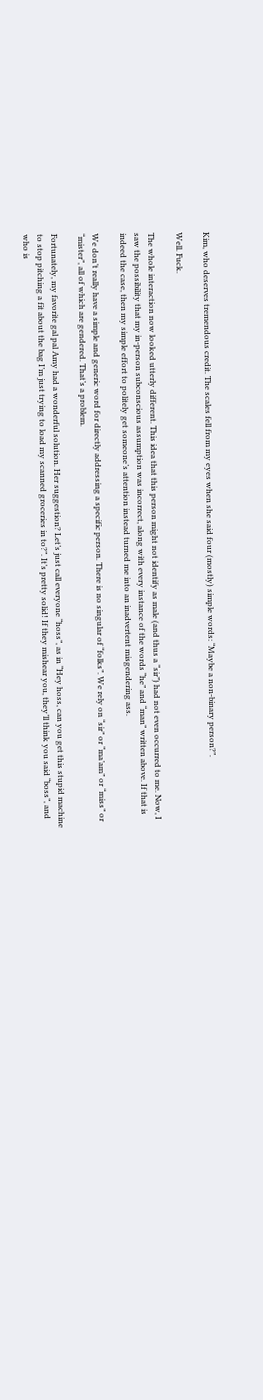Kim, who deserves tremendous credit. The scales fell from my eyes when she said four (mostly) simple words: “Maybe a non-binary person?”.

Well. Fuck.

The whole interaction now looked utterly different. This idea that this person might not identify as male (and thus a “sir”) had not even occurred to me. Now, I saw the possibility that my in-person subconscious assumption was incorrect, along with every instance of the words “he” and “man” written above. If that is indeed the case, then my simple effort to politely get someone’s attention instead turned me into an inadvertent misgendering ass.

We don’t really have a simple and generic word for directly addressing a specific person. There is no singular of “folks”. We rely on “sir” or “ma’am” or “miss” or “mister”, all of which are gendered. That’s a problem.

Fortunately, my favorite gal pal Amy had a wonderful solution. Her suggestion? Let’s just call everyone “hoss”, as in “Hey hoss, can you get this stupid machine to stop pitching a fit about the bag I’m just trying to load my scanned groceries in to?”. It’s pretty solid! If they mishear you, they’ll think you said “boss”, and who is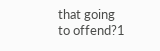that going to offend?1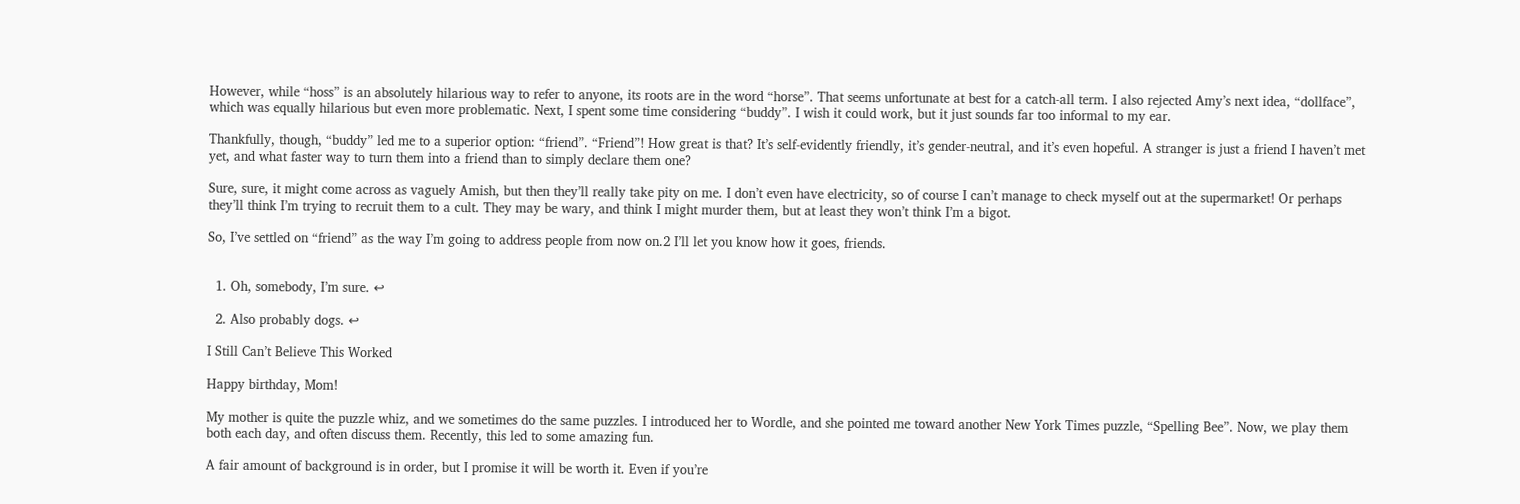However, while “hoss” is an absolutely hilarious way to refer to anyone, its roots are in the word “horse”. That seems unfortunate at best for a catch-all term. I also rejected Amy’s next idea, “dollface”, which was equally hilarious but even more problematic. Next, I spent some time considering “buddy”. I wish it could work, but it just sounds far too informal to my ear.

Thankfully, though, “buddy” led me to a superior option: “friend”. “Friend”! How great is that? It’s self-evidently friendly, it’s gender-neutral, and it’s even hopeful. A stranger is just a friend I haven’t met yet, and what faster way to turn them into a friend than to simply declare them one?

Sure, sure, it might come across as vaguely Amish, but then they’ll really take pity on me. I don’t even have electricity, so of course I can’t manage to check myself out at the supermarket! Or perhaps they’ll think I’m trying to recruit them to a cult. They may be wary, and think I might murder them, but at least they won’t think I’m a bigot.

So, I’ve settled on “friend” as the way I’m going to address people from now on.2 I’ll let you know how it goes, friends.


  1. Oh, somebody, I’m sure. ↩

  2. Also probably dogs. ↩

I Still Can’t Believe This Worked

Happy birthday, Mom!

My mother is quite the puzzle whiz, and we sometimes do the same puzzles. I introduced her to Wordle, and she pointed me toward another New York Times puzzle, “Spelling Bee”. Now, we play them both each day, and often discuss them. Recently, this led to some amazing fun.

A fair amount of background is in order, but I promise it will be worth it. Even if you’re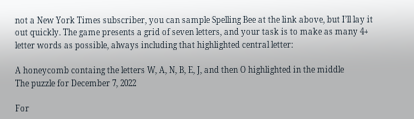not a New York Times subscriber, you can sample Spelling Bee at the link above, but I’ll lay it out quickly. The game presents a grid of seven letters, and your task is to make as many 4+ letter words as possible, always including that highlighted central letter:

A honeycomb containg the letters W, A, N, B, E, J, and then O highlighted in the middle
The puzzle for December 7, 2022

For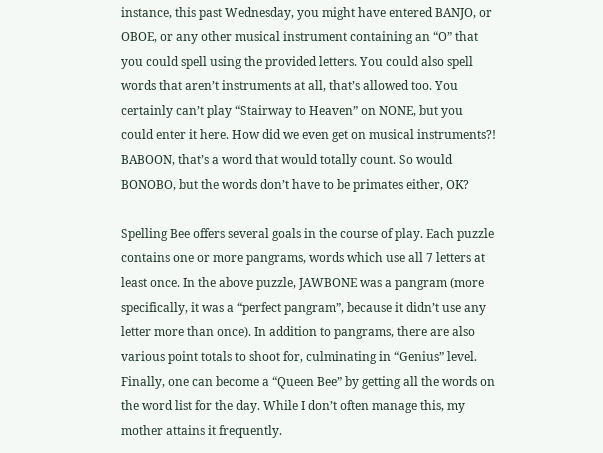instance, this past Wednesday, you might have entered BANJO, or OBOE, or any other musical instrument containing an “O” that you could spell using the provided letters. You could also spell words that aren’t instruments at all, that’s allowed too. You certainly can’t play “Stairway to Heaven” on NONE, but you could enter it here. How did we even get on musical instruments?! BABOON, that’s a word that would totally count. So would BONOBO, but the words don’t have to be primates either, OK?

Spelling Bee offers several goals in the course of play. Each puzzle contains one or more pangrams, words which use all 7 letters at least once. In the above puzzle, JAWBONE was a pangram (more specifically, it was a “perfect pangram”, because it didn’t use any letter more than once). In addition to pangrams, there are also various point totals to shoot for, culminating in “Genius” level. Finally, one can become a “Queen Bee” by getting all the words on the word list for the day. While I don’t often manage this, my mother attains it frequently.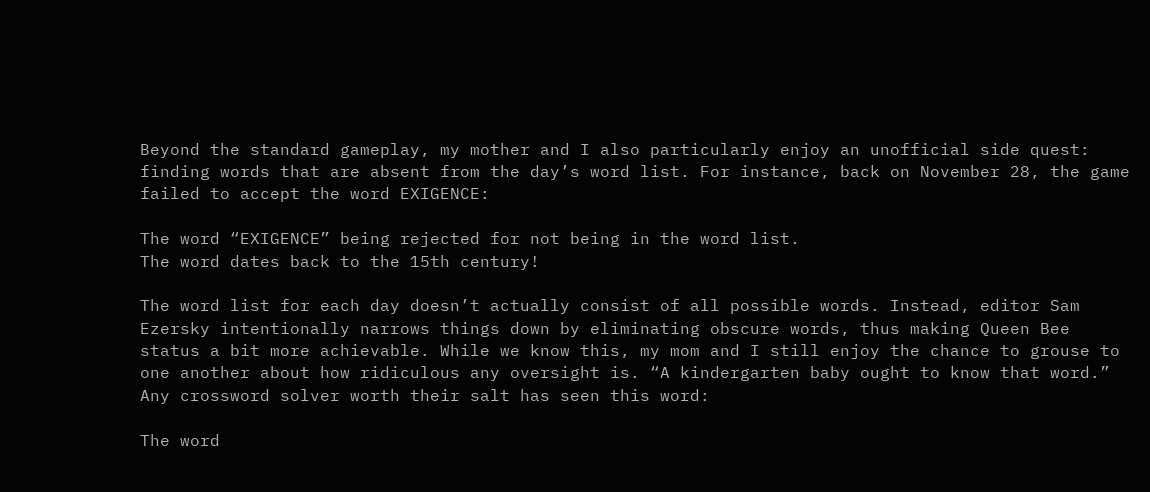Beyond the standard gameplay, my mother and I also particularly enjoy an unofficial side quest: finding words that are absent from the day’s word list. For instance, back on November 28, the game failed to accept the word EXIGENCE:

The word “EXIGENCE” being rejected for not being in the word list.
The word dates back to the 15th century!

The word list for each day doesn’t actually consist of all possible words. Instead, editor Sam Ezersky intentionally narrows things down by eliminating obscure words, thus making Queen Bee status a bit more achievable. While we know this, my mom and I still enjoy the chance to grouse to one another about how ridiculous any oversight is. “A kindergarten baby ought to know that word.” Any crossword solver worth their salt has seen this word:

The word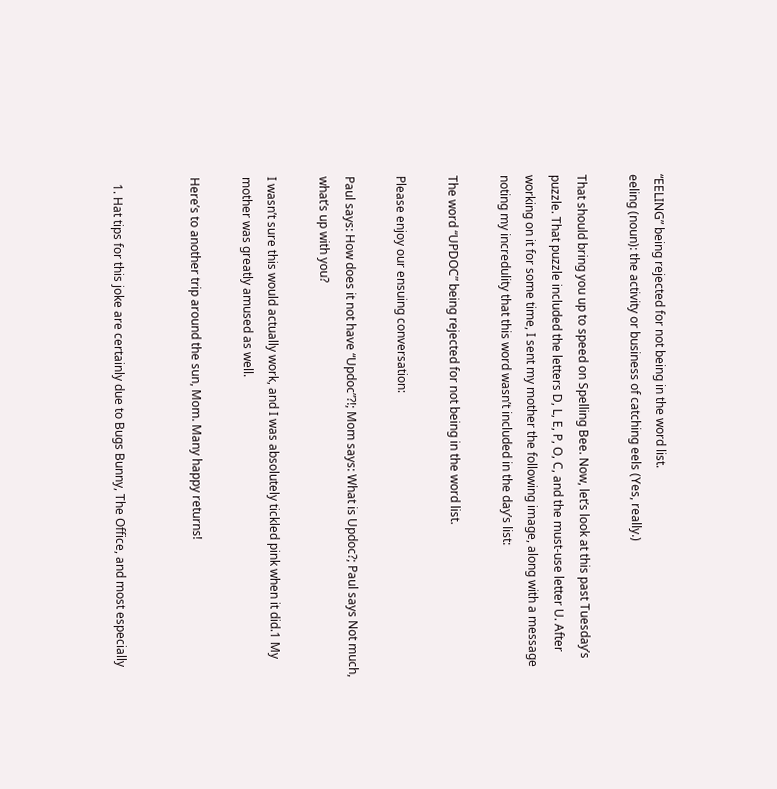“EELING” being rejected for not being in the word list.
eeling (noun): the activity or business of catching eels (Yes, really.)

That should bring you up to speed on Spelling Bee. Now, let’s look at this past Tuesday’s puzzle. That puzzle included the letters D, L, E, P, O, C, and the must-use letter U. After working on it for some time, I sent my mother the following image, along with a message noting my incredulity that this word wasn’t included in the day’s list:

The word “UPDOC” being rejected for not being in the word list.

Please enjoy our ensuing conversation:

Paul says: How does it not have “Updoc”?!; Mom says: What is Updoc?; Paul says Not much, what’s up with you?

I wasn’t sure this would actually work, and I was absolutely tickled pink when it did.1 My mother was greatly amused as well.

Here’s to another trip around the sun, Mom. Many happy returns!


  1. Hat tips for this joke are certainly due to Bugs Bunny, The Office, and most especially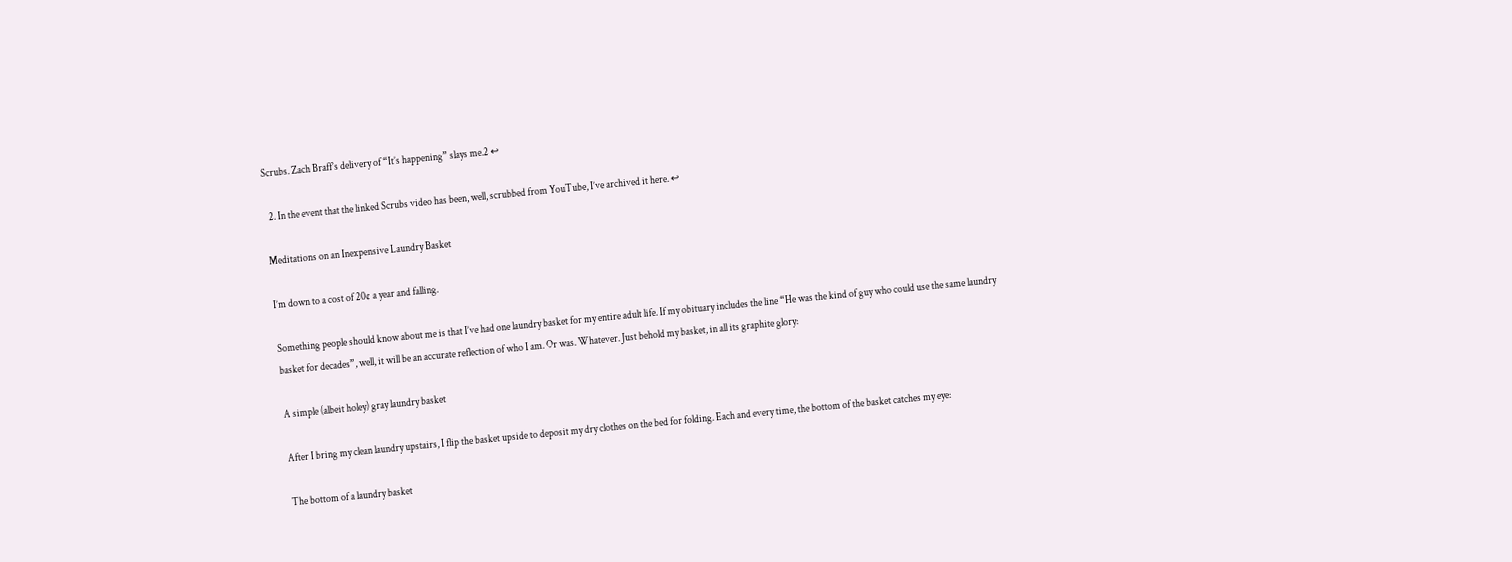Scrubs. Zach Braff’s delivery of “It’s happening” slays me.2 ↩

  2. In the event that the linked Scrubs video has been, well, scrubbed from YouTube, I’ve archived it here. ↩

Meditations on an Inexpensive Laundry Basket

I’m down to a cost of 20¢ a year and falling.

Something people should know about me is that I’ve had one laundry basket for my entire adult life. If my obituary includes the line “He was the kind of guy who could use the same laundry basket for decades”, well, it will be an accurate reflection of who I am. Or was. Whatever. Just behold my basket, in all its graphite glory:

A simple (albeit holey) gray laundry basket

After I bring my clean laundry upstairs, I flip the basket upside to deposit my dry clothes on the bed for folding. Each and every time, the bottom of the basket catches my eye:

The bottom of a laundry basket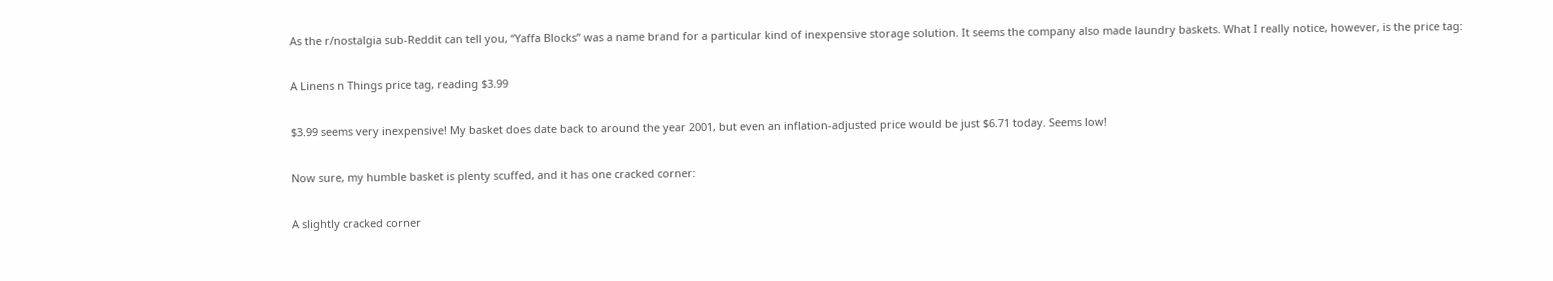As the r/nostalgia sub-Reddit can tell you, “Yaffa Blocks” was a name brand for a particular kind of inexpensive storage solution. It seems the company also made laundry baskets. What I really notice, however, is the price tag:

A Linens n Things price tag, reading $3.99

$3.99 seems very inexpensive! My basket does date back to around the year 2001, but even an inflation-adjusted price would be just $6.71 today. Seems low!

Now sure, my humble basket is plenty scuffed, and it has one cracked corner:

A slightly cracked corner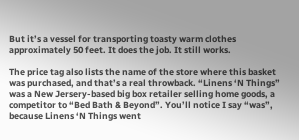But it’s a vessel for transporting toasty warm clothes approximately 50 feet. It does the job. It still works.

The price tag also lists the name of the store where this basket was purchased, and that’s a real throwback. “Linens ‘N Things” was a New Jersery-based big box retailer selling home goods, a competitor to “Bed Bath & Beyond”. You’ll notice I say “was”, because Linens ‘N Things went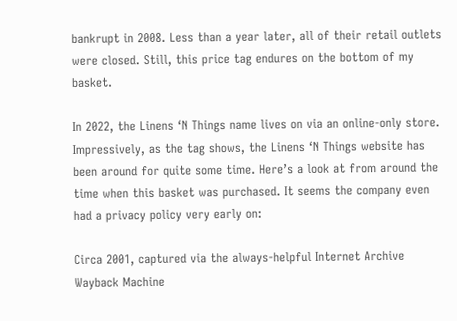bankrupt in 2008. Less than a year later, all of their retail outlets were closed. Still, this price tag endures on the bottom of my basket.

In 2022, the Linens ‘N Things name lives on via an online-only store. Impressively, as the tag shows, the Linens ‘N Things website has been around for quite some time. Here’s a look at from around the time when this basket was purchased. It seems the company even had a privacy policy very early on:

Circa 2001, captured via the always-helpful Internet Archive Wayback Machine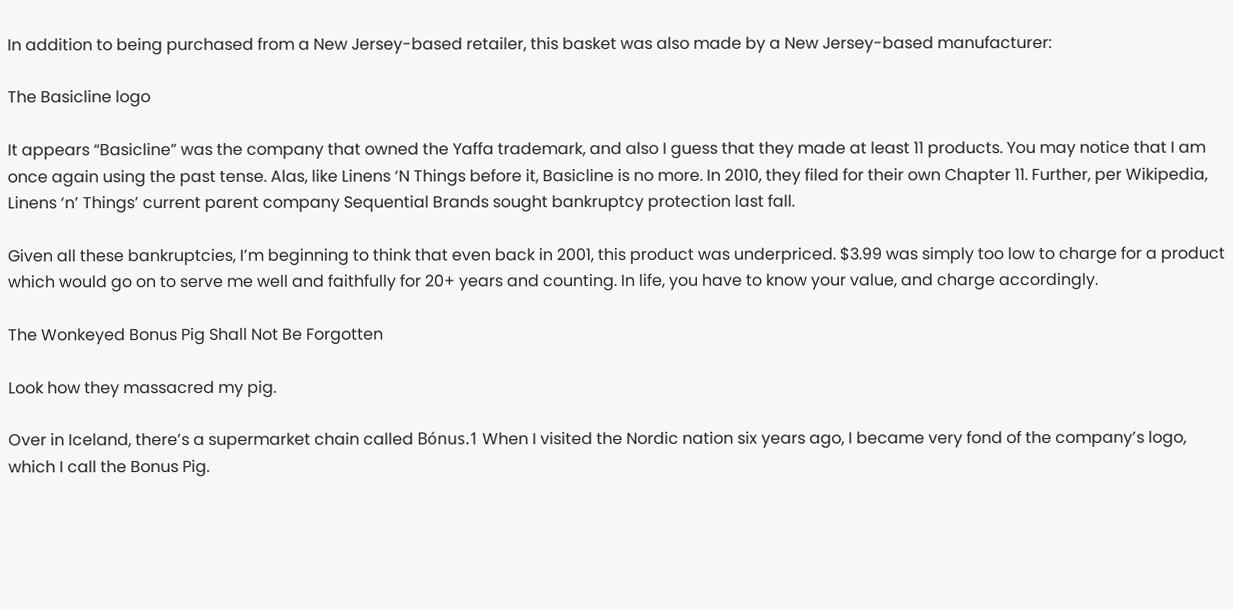In addition to being purchased from a New Jersey-based retailer, this basket was also made by a New Jersey-based manufacturer:

The Basicline logo

It appears “Basicline” was the company that owned the Yaffa trademark, and also I guess that they made at least 11 products. You may notice that I am once again using the past tense. Alas, like Linens ‘N Things before it, Basicline is no more. In 2010, they filed for their own Chapter 11. Further, per Wikipedia, Linens ‘n’ Things’ current parent company Sequential Brands sought bankruptcy protection last fall.

Given all these bankruptcies, I’m beginning to think that even back in 2001, this product was underpriced. $3.99 was simply too low to charge for a product which would go on to serve me well and faithfully for 20+ years and counting. In life, you have to know your value, and charge accordingly.

The Wonkeyed Bonus Pig Shall Not Be Forgotten

Look how they massacred my pig.

Over in Iceland, there’s a supermarket chain called Bónus.1 When I visited the Nordic nation six years ago, I became very fond of the company’s logo, which I call the Bonus Pig.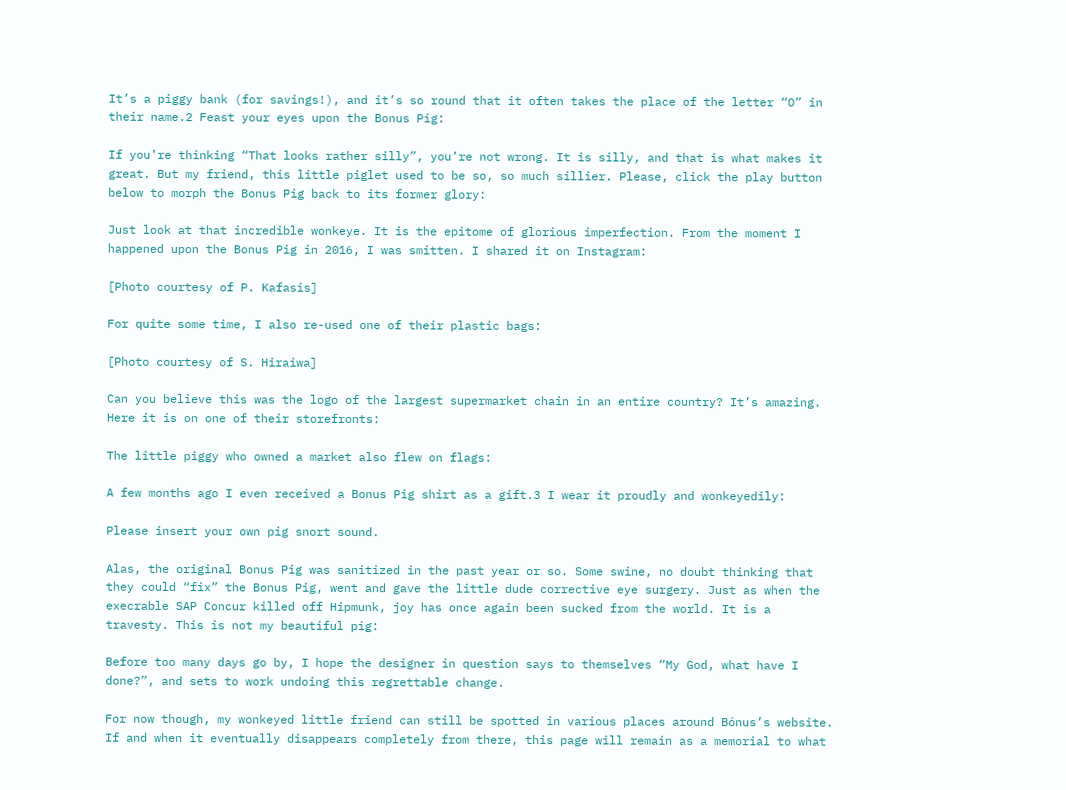It’s a piggy bank (for savings!), and it’s so round that it often takes the place of the letter “O” in their name.2 Feast your eyes upon the Bonus Pig:

If you’re thinking “That looks rather silly”, you’re not wrong. It is silly, and that is what makes it great. But my friend, this little piglet used to be so, so much sillier. Please, click the play button below to morph the Bonus Pig back to its former glory:

Just look at that incredible wonkeye. It is the epitome of glorious imperfection. From the moment I happened upon the Bonus Pig in 2016, I was smitten. I shared it on Instagram:

[Photo courtesy of P. Kafasis]

For quite some time, I also re-used one of their plastic bags:

[Photo courtesy of S. Hiraiwa]

Can you believe this was the logo of the largest supermarket chain in an entire country? It’s amazing. Here it is on one of their storefronts:

The little piggy who owned a market also flew on flags:

A few months ago I even received a Bonus Pig shirt as a gift.3 I wear it proudly and wonkeyedily:

Please insert your own pig snort sound.

Alas, the original Bonus Pig was sanitized in the past year or so. Some swine, no doubt thinking that they could “fix” the Bonus Pig, went and gave the little dude corrective eye surgery. Just as when the execrable SAP Concur killed off Hipmunk, joy has once again been sucked from the world. It is a travesty. This is not my beautiful pig:

Before too many days go by, I hope the designer in question says to themselves “My God, what have I done?”, and sets to work undoing this regrettable change.

For now though, my wonkeyed little friend can still be spotted in various places around Bónus’s website. If and when it eventually disappears completely from there, this page will remain as a memorial to what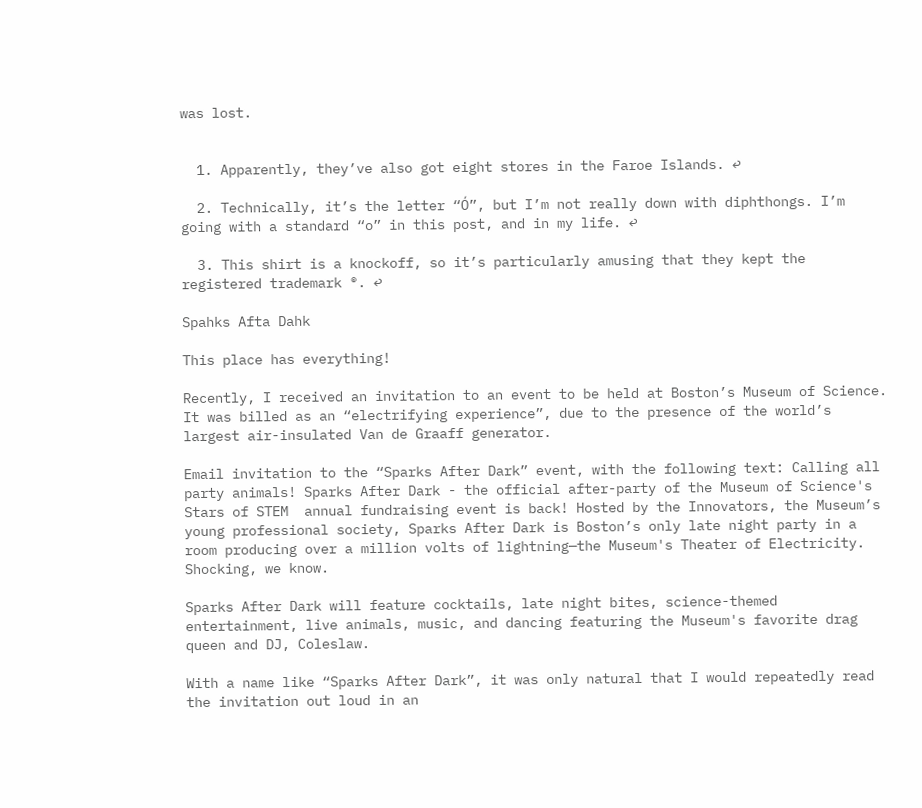was lost.


  1. Apparently, they’ve also got eight stores in the Faroe Islands. ↩

  2. Technically, it’s the letter “Ó”, but I’m not really down with diphthongs. I’m going with a standard “o” in this post, and in my life. ↩

  3. This shirt is a knockoff, so it’s particularly amusing that they kept the registered trademark ®. ↩

Spahks Afta Dahk

This place has everything!

Recently, I received an invitation to an event to be held at Boston’s Museum of Science. It was billed as an “electrifying experience”, due to the presence of the world’s largest air-insulated Van de Graaff generator.

Email invitation to the “Sparks After Dark” event, with the following text: Calling all party animals! Sparks After Dark - the official after-party of the Museum of Science's  Stars of STEM  annual fundraising event is back! Hosted by the Innovators, the Museum’s young professional society, Sparks After Dark is Boston’s only late night party in a room producing over a million volts of lightning—the Museum's Theater of Electricity. Shocking, we know.

Sparks After Dark will feature cocktails, late night bites, science-themed entertainment, live animals, music, and dancing featuring the Museum's favorite drag queen and DJ, Coleslaw.

With a name like “Sparks After Dark”, it was only natural that I would repeatedly read the invitation out loud in an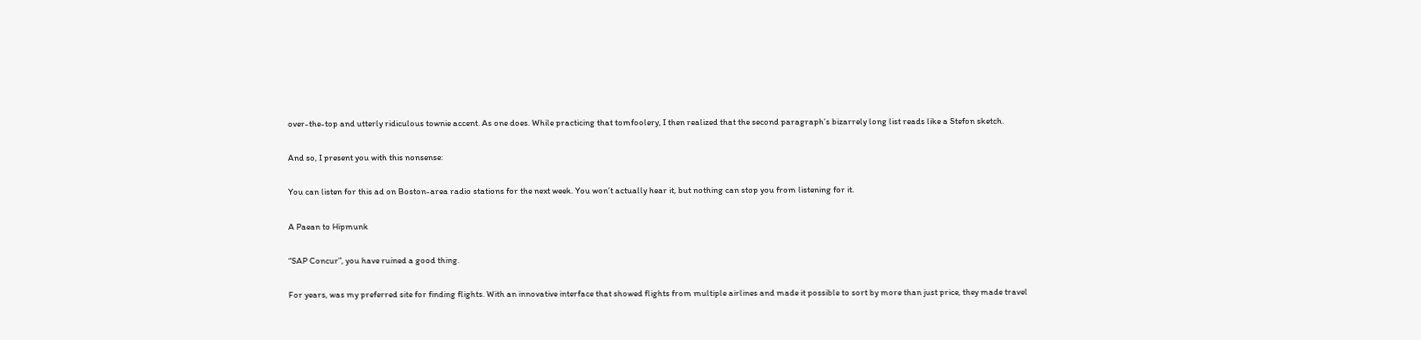over-the-top and utterly ridiculous townie accent. As one does. While practicing that tomfoolery, I then realized that the second paragraph’s bizarrely long list reads like a Stefon sketch.

And so, I present you with this nonsense:

You can listen for this ad on Boston-area radio stations for the next week. You won’t actually hear it, but nothing can stop you from listening for it.

A Paean to Hipmunk

“SAP Concur”, you have ruined a good thing.

For years, was my preferred site for finding flights. With an innovative interface that showed flights from multiple airlines and made it possible to sort by more than just price, they made travel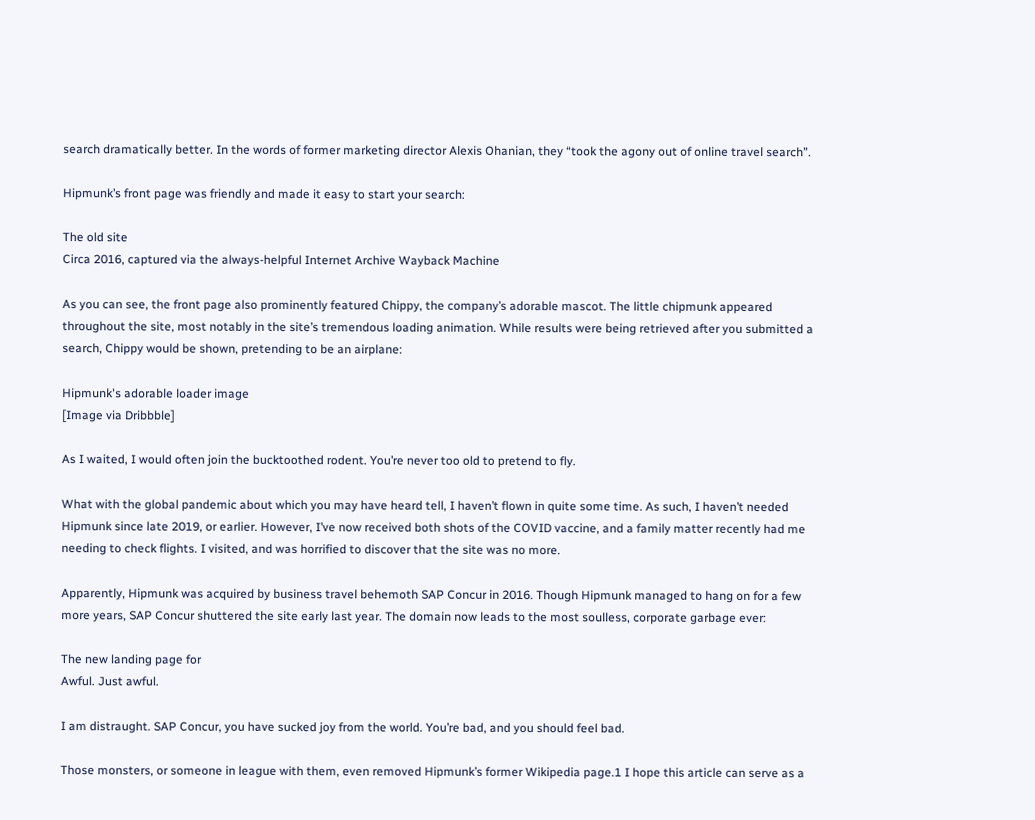search dramatically better. In the words of former marketing director Alexis Ohanian, they “took the agony out of online travel search”.

Hipmunk’s front page was friendly and made it easy to start your search:

The old site
Circa 2016, captured via the always-helpful Internet Archive Wayback Machine

As you can see, the front page also prominently featured Chippy, the company’s adorable mascot. The little chipmunk appeared throughout the site, most notably in the site’s tremendous loading animation. While results were being retrieved after you submitted a search, Chippy would be shown, pretending to be an airplane:

Hipmunk's adorable loader image
[Image via Dribbble]

As I waited, I would often join the bucktoothed rodent. You’re never too old to pretend to fly.

What with the global pandemic about which you may have heard tell, I haven’t flown in quite some time. As such, I haven’t needed Hipmunk since late 2019, or earlier. However, I’ve now received both shots of the COVID vaccine, and a family matter recently had me needing to check flights. I visited, and was horrified to discover that the site was no more.

Apparently, Hipmunk was acquired by business travel behemoth SAP Concur in 2016. Though Hipmunk managed to hang on for a few more years, SAP Concur shuttered the site early last year. The domain now leads to the most soulless, corporate garbage ever:

The new landing page for
Awful. Just awful.

I am distraught. SAP Concur, you have sucked joy from the world. You’re bad, and you should feel bad.

Those monsters, or someone in league with them, even removed Hipmunk’s former Wikipedia page.1 I hope this article can serve as a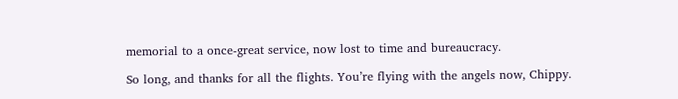memorial to a once-great service, now lost to time and bureaucracy.

So long, and thanks for all the flights. You’re flying with the angels now, Chippy.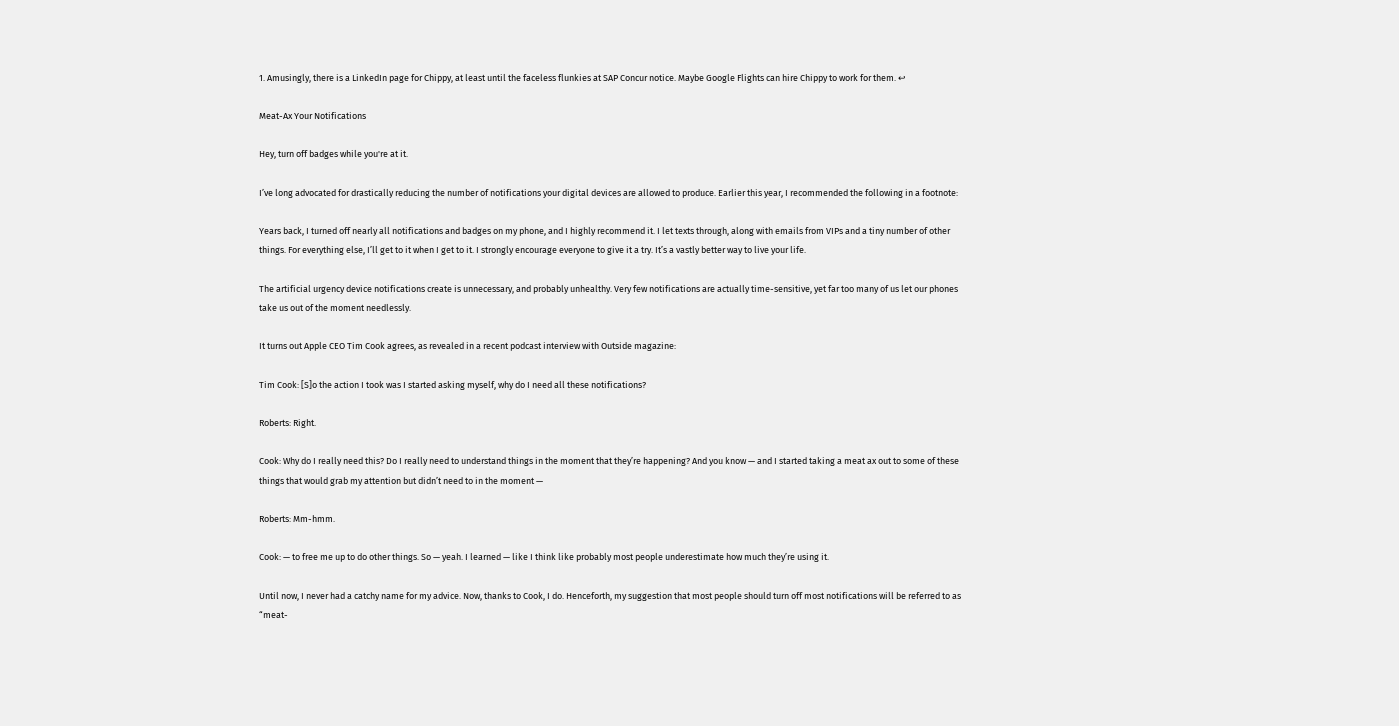1. Amusingly, there is a LinkedIn page for Chippy, at least until the faceless flunkies at SAP Concur notice. Maybe Google Flights can hire Chippy to work for them. ↩

Meat-Ax Your Notifications

Hey, turn off badges while you're at it.

I’ve long advocated for drastically reducing the number of notifications your digital devices are allowed to produce. Earlier this year, I recommended the following in a footnote:

Years back, I turned off nearly all notifications and badges on my phone, and I highly recommend it. I let texts through, along with emails from VIPs and a tiny number of other things. For everything else, I’ll get to it when I get to it. I strongly encourage everyone to give it a try. It’s a vastly better way to live your life.

The artificial urgency device notifications create is unnecessary, and probably unhealthy. Very few notifications are actually time-sensitive, yet far too many of us let our phones take us out of the moment needlessly.

It turns out Apple CEO Tim Cook agrees, as revealed in a recent podcast interview with Outside magazine:

Tim Cook: [S]o the action I took was I started asking myself, why do I need all these notifications?

Roberts: Right.

Cook: Why do I really need this? Do I really need to understand things in the moment that they’re happening? And you know — and I started taking a meat ax out to some of these things that would grab my attention but didn’t need to in the moment —

Roberts: Mm-hmm.

Cook: — to free me up to do other things. So — yeah. I learned — like I think like probably most people underestimate how much they’re using it.

Until now, I never had a catchy name for my advice. Now, thanks to Cook, I do. Henceforth, my suggestion that most people should turn off most notifications will be referred to as “meat-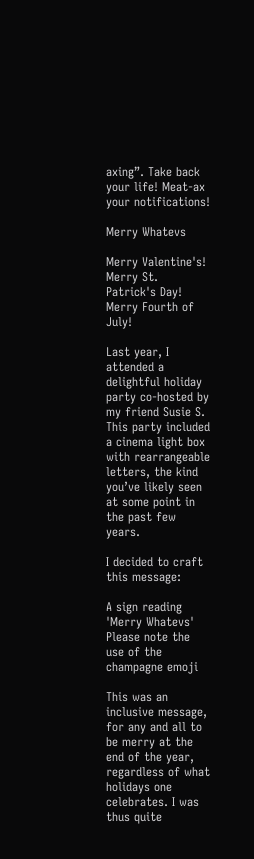axing”. Take back your life! Meat-ax your notifications!

Merry Whatevs

Merry Valentine's! Merry St. Patrick's Day! Merry Fourth of July!

Last year, I attended a delightful holiday party co-hosted by my friend Susie S. This party included a cinema light box with rearrangeable letters, the kind you’ve likely seen at some point in the past few years.

I decided to craft this message:

A sign reading 'Merry Whatevs'
Please note the use of the champagne emoji

This was an inclusive message, for any and all to be merry at the end of the year, regardless of what holidays one celebrates. I was thus quite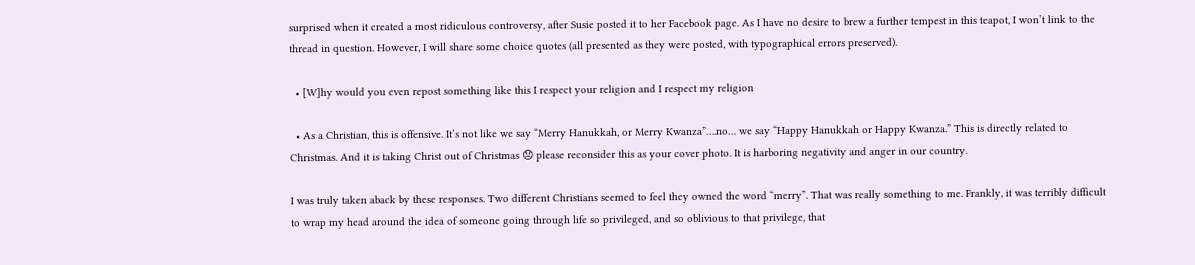surprised when it created a most ridiculous controversy, after Susie posted it to her Facebook page. As I have no desire to brew a further tempest in this teapot, I won’t link to the thread in question. However, I will share some choice quotes (all presented as they were posted, with typographical errors preserved).

  • [W]hy would you even repost something like this I respect your religion and I respect my religion

  • As a Christian, this is offensive. It’s not like we say “Merry Hanukkah, or Merry Kwanza”….no… we say “Happy Hanukkah or Happy Kwanza.” This is directly related to Christmas. And it is taking Christ out of Christmas 😞 please reconsider this as your cover photo. It is harboring negativity and anger in our country.

I was truly taken aback by these responses. Two different Christians seemed to feel they owned the word “merry”. That was really something to me. Frankly, it was terribly difficult to wrap my head around the idea of someone going through life so privileged, and so oblivious to that privilege, that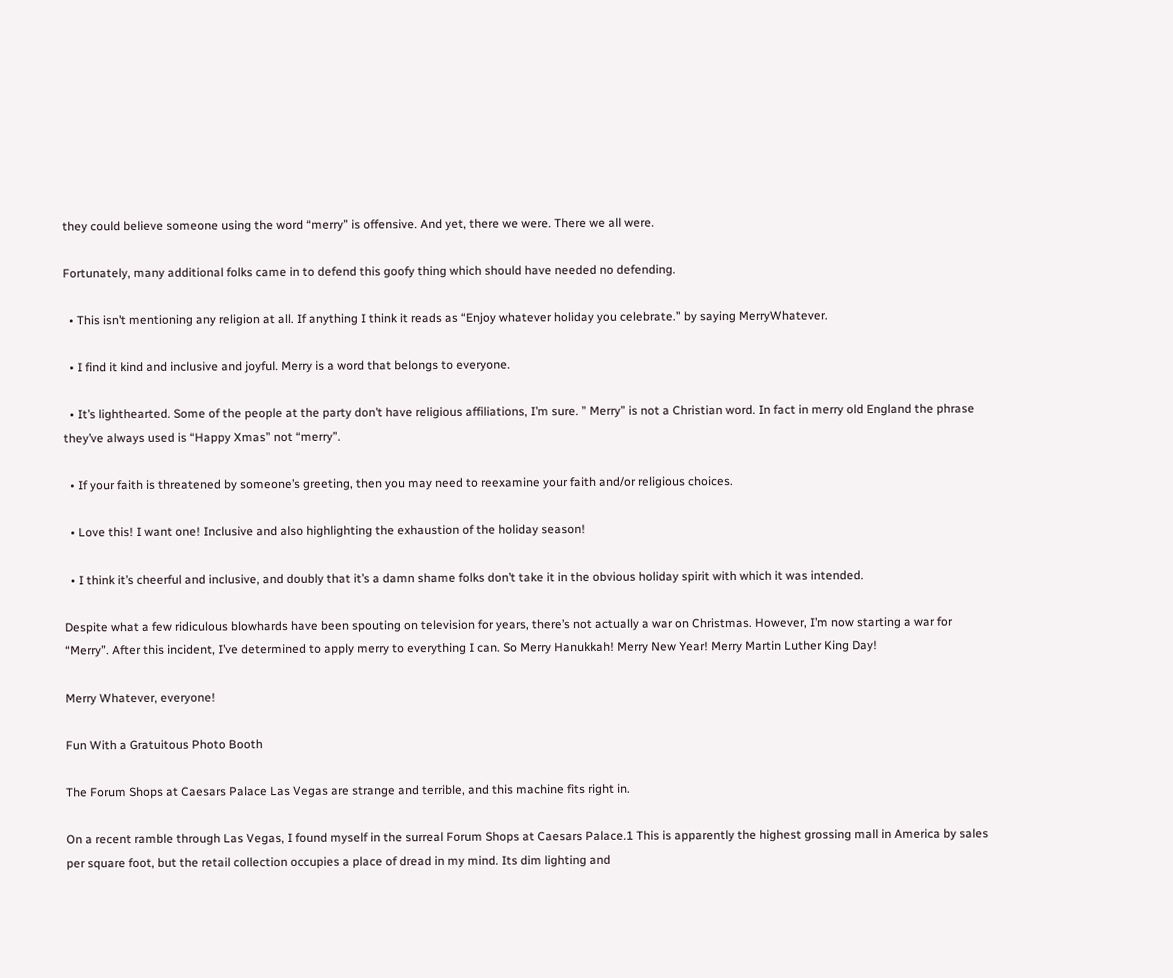they could believe someone using the word “merry” is offensive. And yet, there we were. There we all were.

Fortunately, many additional folks came in to defend this goofy thing which should have needed no defending.

  • This isn’t mentioning any religion at all. If anything I think it reads as “Enjoy whatever holiday you celebrate.” by saying MerryWhatever.

  • I find it kind and inclusive and joyful. Merry is a word that belongs to everyone.

  • It’s lighthearted. Some of the people at the party don’t have religious affiliations, I’m sure. ” Merry” is not a Christian word. In fact in merry old England the phrase they’ve always used is “Happy Xmas” not “merry”.

  • If your faith is threatened by someone’s greeting, then you may need to reexamine your faith and/or religious choices.

  • Love this! I want one! Inclusive and also highlighting the exhaustion of the holiday season!

  • I think it’s cheerful and inclusive, and doubly that it’s a damn shame folks don’t take it in the obvious holiday spirit with which it was intended.

Despite what a few ridiculous blowhards have been spouting on television for years, there’s not actually a war on Christmas. However, I’m now starting a war for “Merry”. After this incident, I’ve determined to apply merry to everything I can. So Merry Hanukkah! Merry New Year! Merry Martin Luther King Day!

Merry Whatever, everyone!

Fun With a Gratuitous Photo Booth

The Forum Shops at Caesars Palace Las Vegas are strange and terrible, and this machine fits right in.

On a recent ramble through Las Vegas, I found myself in the surreal Forum Shops at Caesars Palace.1 This is apparently the highest grossing mall in America by sales per square foot, but the retail collection occupies a place of dread in my mind. Its dim lighting and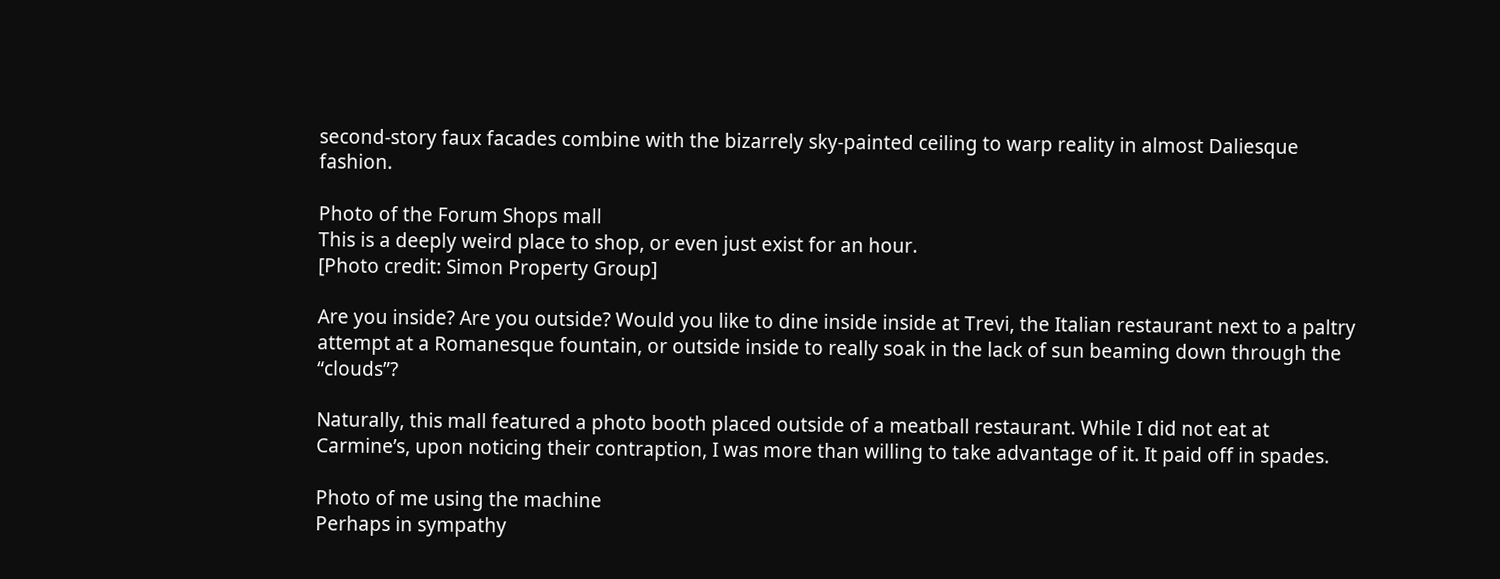second-story faux facades combine with the bizarrely sky-painted ceiling to warp reality in almost Daliesque fashion.

Photo of the Forum Shops mall
This is a deeply weird place to shop, or even just exist for an hour.
[Photo credit: Simon Property Group]

Are you inside? Are you outside? Would you like to dine inside inside at Trevi, the Italian restaurant next to a paltry attempt at a Romanesque fountain, or outside inside to really soak in the lack of sun beaming down through the “clouds”?

Naturally, this mall featured a photo booth placed outside of a meatball restaurant. While I did not eat at Carmine’s, upon noticing their contraption, I was more than willing to take advantage of it. It paid off in spades.

Photo of me using the machine
Perhaps in sympathy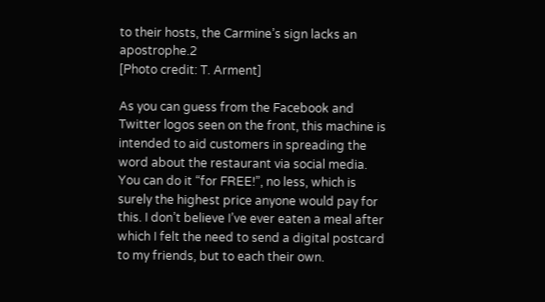to their hosts, the Carmine’s sign lacks an apostrophe.2
[Photo credit: T. Arment]

As you can guess from the Facebook and Twitter logos seen on the front, this machine is intended to aid customers in spreading the word about the restaurant via social media. You can do it “for FREE!”, no less, which is surely the highest price anyone would pay for this. I don’t believe I’ve ever eaten a meal after which I felt the need to send a digital postcard to my friends, but to each their own.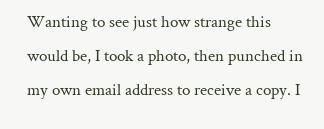Wanting to see just how strange this would be, I took a photo, then punched in my own email address to receive a copy. I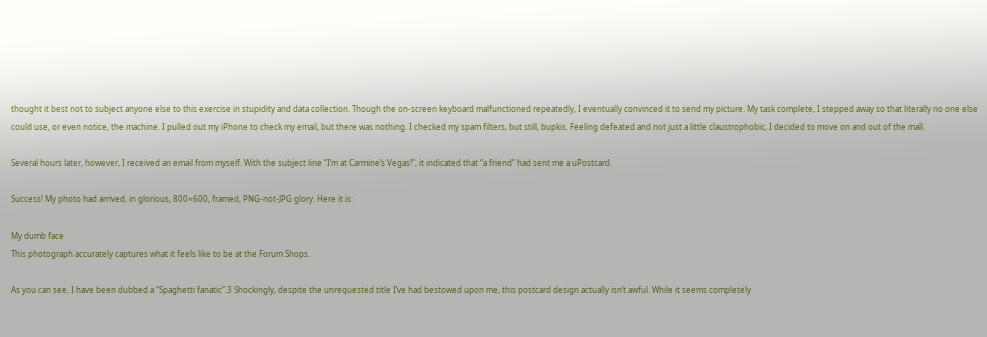thought it best not to subject anyone else to this exercise in stupidity and data collection. Though the on-screen keyboard malfunctioned repeatedly, I eventually convinced it to send my picture. My task complete, I stepped away so that literally no one else could use, or even notice, the machine. I pulled out my iPhone to check my email, but there was nothing. I checked my spam filters, but still, bupkis. Feeling defeated and not just a little claustrophobic, I decided to move on and out of the mall.

Several hours later, however, I received an email from myself. With the subject line “I’m at Carmine’s Vegas!”, it indicated that “a friend” had sent me a uPostcard.

Success! My photo had arrived, in glorious, 800×600, framed, PNG-not-JPG glory. Here it is:

My dumb face
This photograph accurately captures what it feels like to be at the Forum Shops.

As you can see, I have been dubbed a “Spaghetti fanatic”.3 Shockingly, despite the unrequested title I’ve had bestowed upon me, this postcard design actually isn’t awful. While it seems completely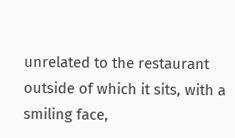unrelated to the restaurant outside of which it sits, with a smiling face,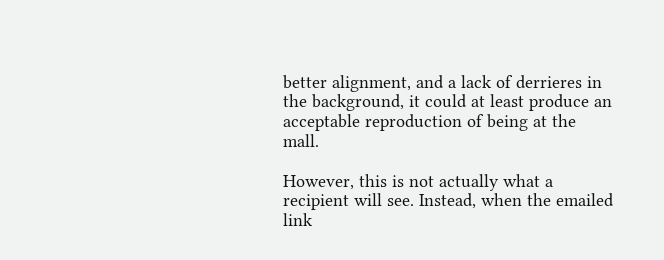better alignment, and a lack of derrieres in the background, it could at least produce an acceptable reproduction of being at the mall.

However, this is not actually what a recipient will see. Instead, when the emailed link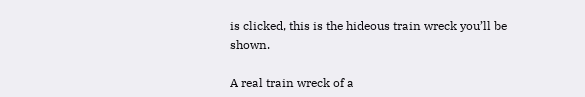is clicked, this is the hideous train wreck you’ll be shown.

A real train wreck of a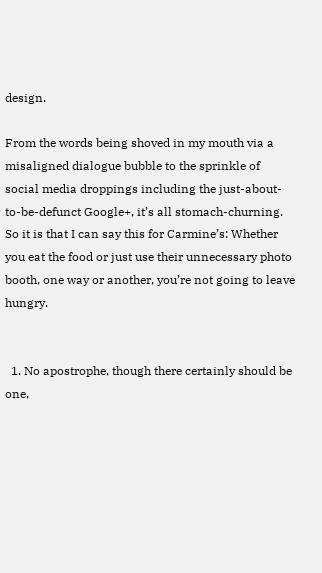design.

From the words being shoved in my mouth via a misaligned dialogue bubble to the sprinkle of social media droppings including the just-about-to-be-defunct Google+, it’s all stomach-churning. So it is that I can say this for Carmine’s: Whether you eat the food or just use their unnecessary photo booth, one way or another, you’re not going to leave hungry.


  1. No apostrophe, though there certainly should be one,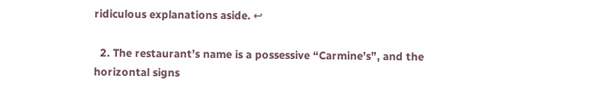ridiculous explanations aside. ↩

  2. The restaurant’s name is a possessive “Carmine’s”, and the horizontal signs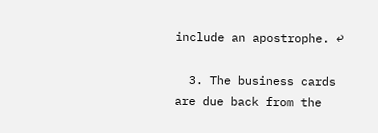include an apostrophe. ↩

  3. The business cards are due back from the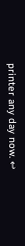printer any day now. ↩